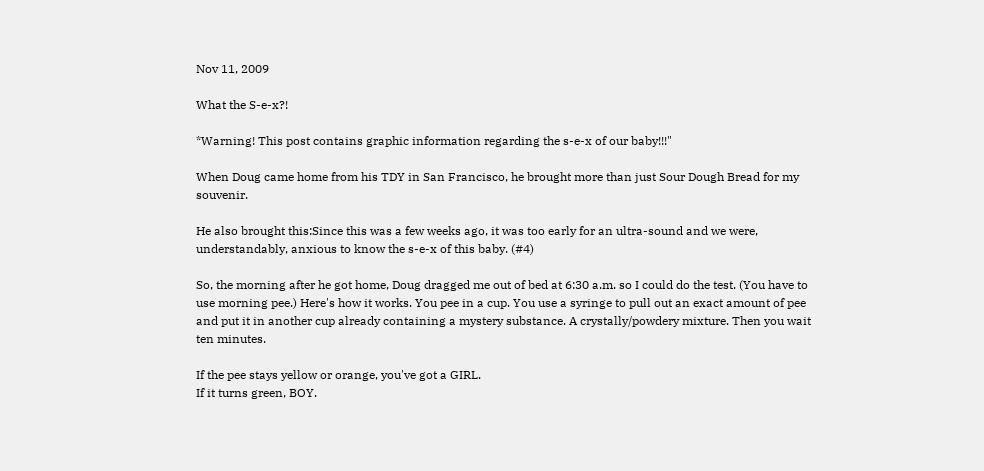Nov 11, 2009

What the S-e-x?!

*Warning! This post contains graphic information regarding the s-e-x of our baby!!!"

When Doug came home from his TDY in San Francisco, he brought more than just Sour Dough Bread for my souvenir.

He also brought this:Since this was a few weeks ago, it was too early for an ultra-sound and we were, understandably, anxious to know the s-e-x of this baby. (#4)

So, the morning after he got home, Doug dragged me out of bed at 6:30 a.m. so I could do the test. (You have to use morning pee.) Here's how it works. You pee in a cup. You use a syringe to pull out an exact amount of pee and put it in another cup already containing a mystery substance. A crystally/powdery mixture. Then you wait ten minutes.

If the pee stays yellow or orange, you've got a GIRL.
If it turns green, BOY.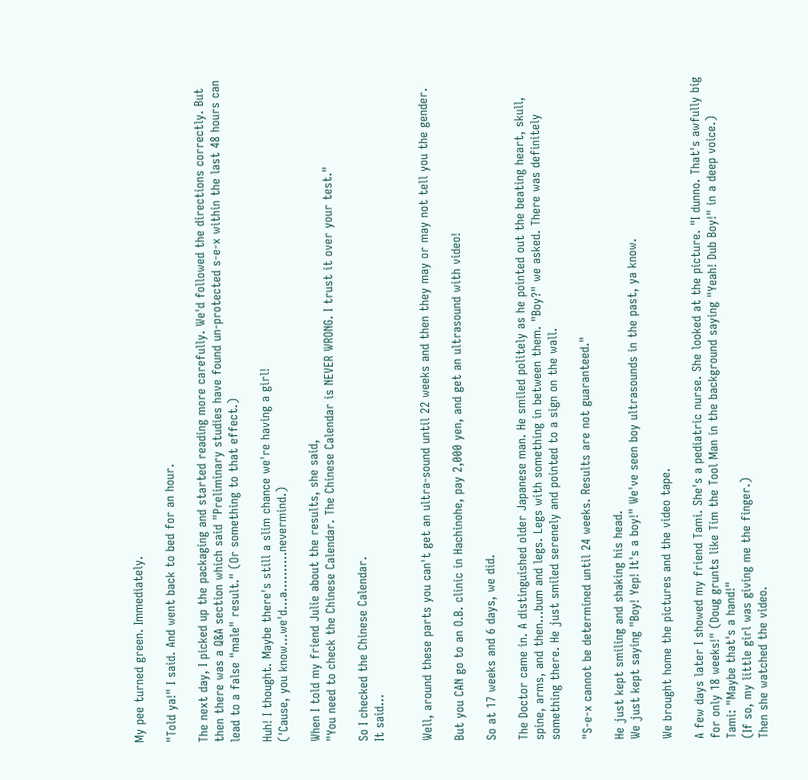My pee turned green. Immediately.

"Told ya!" I said. And went back to bed for an hour.

The next day, I picked up the packaging and started reading more carefully. We'd followed the directions correctly. But then there was a Q&A section which said "Preliminary studies have found un-protected s-e-x within the last 48 hours can lead to a false "male" result." (Or something to that effect.)

Huh! I thought. Maybe there's still a slim chance we're having a girl!
('Cause, you know...we'd...a..........nevermind.)

When I told my friend Julie about the results, she said,
"You need to check the Chinese Calendar. The Chinese Calendar is NEVER WRONG. I trust it over your test."

So I checked the Chinese Calendar.
It said...


Well, around these parts you can't get an ultra-sound until 22 weeks and then they may or may not tell you the gender.

But you CAN go to an O.B. clinic in Hachinohe, pay 2,000 yen, and get an ultrasound with video!

So at 17 weeks and 6 days, we did.

The Doctor came in. A distinguished older Japanese man. He smiled politely as he pointed out the beating heart, skull, spine, arms, and then...bum and legs. Legs with something in between them. "Boy?" we asked. There was definitely something there. He just smiled serenely and pointed to a sign on the wall.

"S-e-x cannot be determined until 24 weeks. Results are not guaranteed."

He just kept smiling and shaking his head.
We just kept saying "Boy! Yep! It's a boy!" We've seen boy ultrasounds in the past, ya know.

We brought home the pictures and the video tape.

A few days later I showed my friend Tami. She's a pediatric nurse. She looked at the picture. "I dunno. That's awfully big for only 18 weeks!" (Doug grunts like Tim the Tool Man in the background saying "Yeah! Dub Boy!" in a deep voice.)
Tami: "Maybe that's a hand!"
(If so, my little girl was giving me the finger.)
Then she watched the video.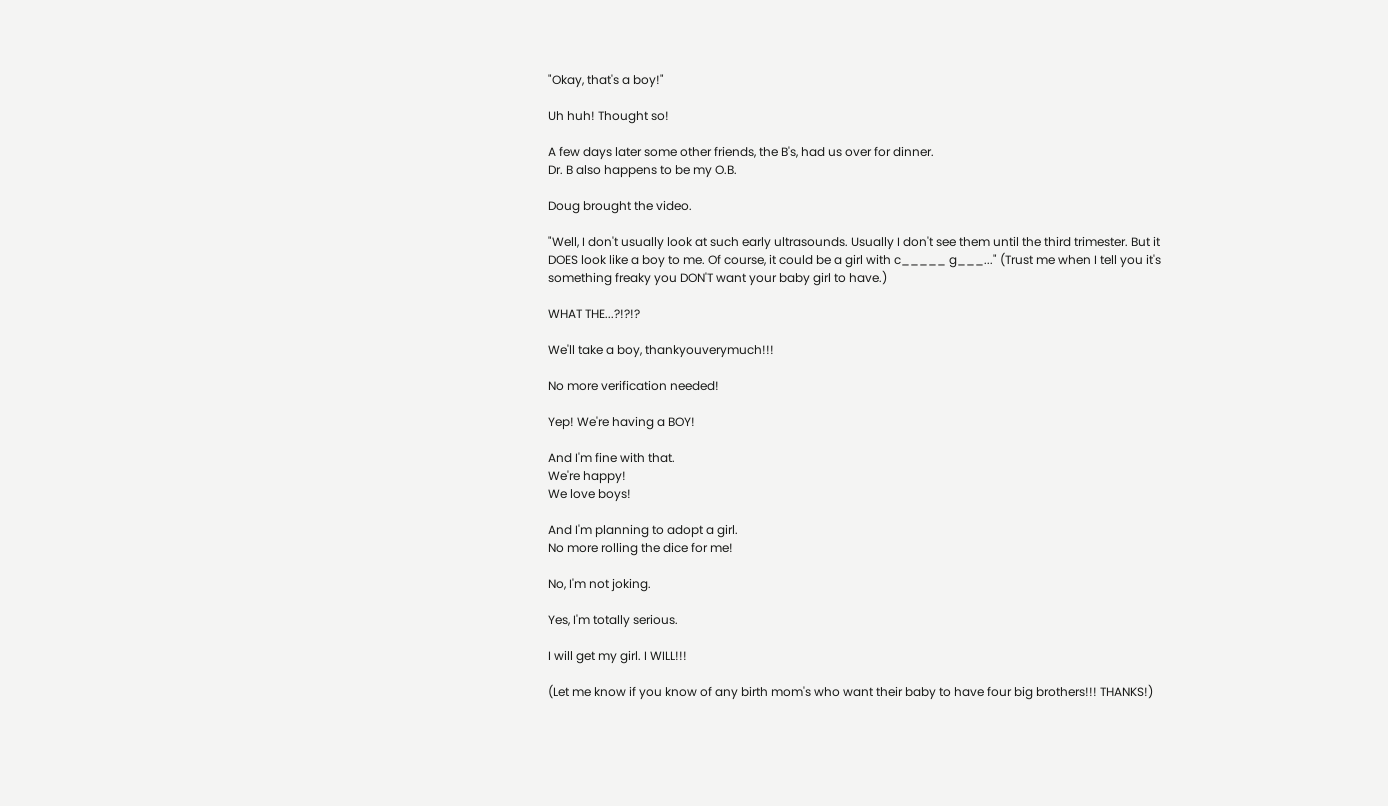"Okay, that's a boy!"

Uh huh! Thought so!

A few days later some other friends, the B's, had us over for dinner.
Dr. B also happens to be my O.B.

Doug brought the video.

"Well, I don't usually look at such early ultrasounds. Usually I don't see them until the third trimester. But it DOES look like a boy to me. Of course, it could be a girl with c_____ g___..." (Trust me when I tell you it's something freaky you DON'T want your baby girl to have.)

WHAT THE...?!?!?

We'll take a boy, thankyouverymuch!!!

No more verification needed!

Yep! We're having a BOY!

And I'm fine with that.
We're happy!
We love boys!

And I'm planning to adopt a girl.
No more rolling the dice for me!

No, I'm not joking.

Yes, I'm totally serious.

I will get my girl. I WILL!!!

(Let me know if you know of any birth mom's who want their baby to have four big brothers!!! THANKS!)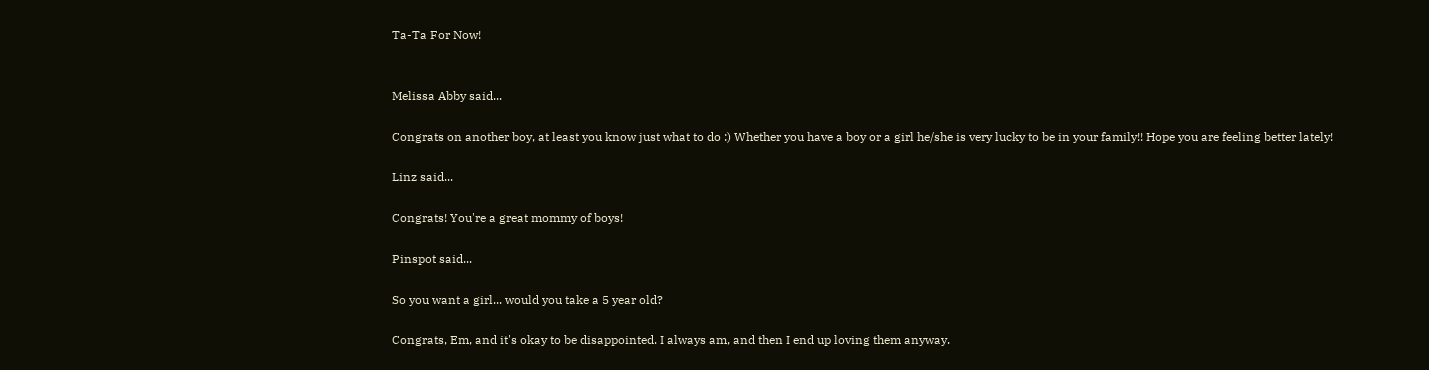Ta-Ta For Now!


Melissa Abby said...

Congrats on another boy, at least you know just what to do :) Whether you have a boy or a girl he/she is very lucky to be in your family!! Hope you are feeling better lately!

Linz said...

Congrats! You're a great mommy of boys!

Pinspot said...

So you want a girl... would you take a 5 year old?

Congrats, Em, and it's okay to be disappointed. I always am, and then I end up loving them anyway.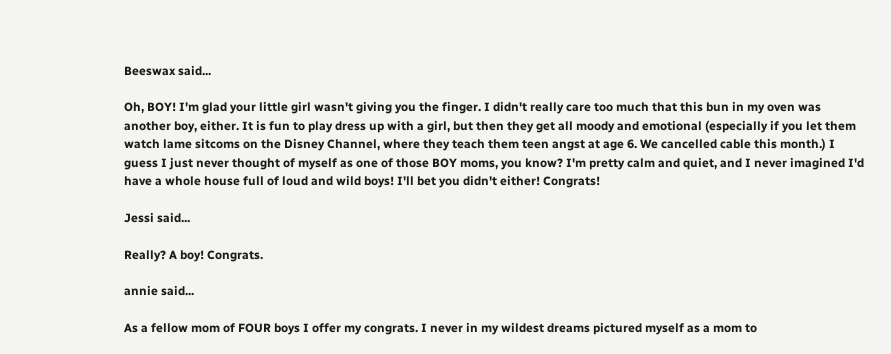Beeswax said...

Oh, BOY! I'm glad your little girl wasn't giving you the finger. I didn't really care too much that this bun in my oven was another boy, either. It is fun to play dress up with a girl, but then they get all moody and emotional (especially if you let them watch lame sitcoms on the Disney Channel, where they teach them teen angst at age 6. We cancelled cable this month.) I guess I just never thought of myself as one of those BOY moms, you know? I'm pretty calm and quiet, and I never imagined I'd have a whole house full of loud and wild boys! I'll bet you didn't either! Congrats!

Jessi said...

Really? A boy! Congrats.

annie said...

As a fellow mom of FOUR boys I offer my congrats. I never in my wildest dreams pictured myself as a mom to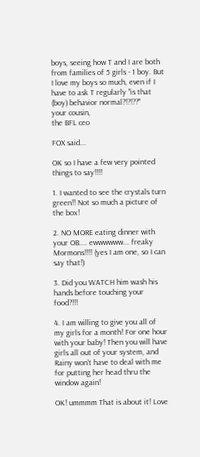boys, seeing how T and I are both from families of 5 girls - 1 boy. But I love my boys so much, even if I have to ask T regularly "is that (boy) behavior normal?!?!??"
your cousin,
the BFL ceo

FOX said...

OK so I have a few very pointed things to say!!!!

1. I wanted to see the crystals turn green!! Not so much a picture of the box!

2. NO MORE eating dinner with your OB.... ewwwwww... freaky Mormons!!!! (yes I am one, so I can say that!)

3. Did you WATCH him wash his hands before touching your food?!!!

4. I am willing to give you all of my girls for a month! For one hour with your baby! Then you will have girls all out of your system, and Rainy won't have to deal with me for putting her head thru the window again!

OK! ummmm That is about it! Love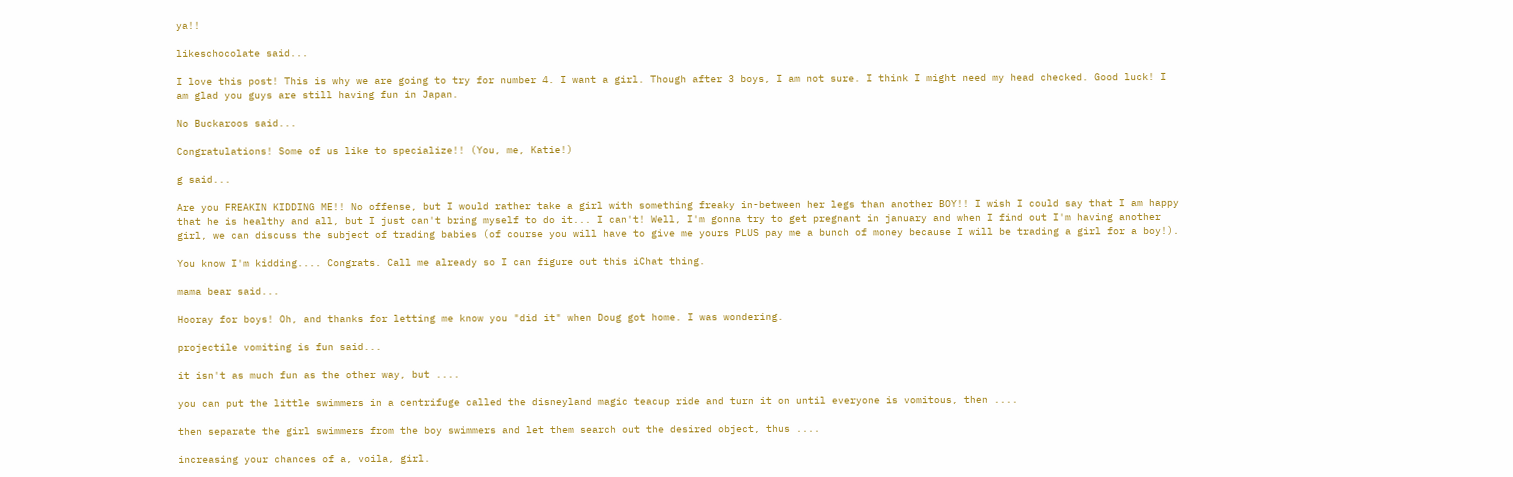ya!!

likeschocolate said...

I love this post! This is why we are going to try for number 4. I want a girl. Though after 3 boys, I am not sure. I think I might need my head checked. Good luck! I am glad you guys are still having fun in Japan.

No Buckaroos said...

Congratulations! Some of us like to specialize!! (You, me, Katie!)

g said...

Are you FREAKIN KIDDING ME!! No offense, but I would rather take a girl with something freaky in-between her legs than another BOY!! I wish I could say that I am happy that he is healthy and all, but I just can't bring myself to do it... I can't! Well, I'm gonna try to get pregnant in january and when I find out I'm having another girl, we can discuss the subject of trading babies (of course you will have to give me yours PLUS pay me a bunch of money because I will be trading a girl for a boy!).

You know I'm kidding.... Congrats. Call me already so I can figure out this iChat thing.

mama bear said...

Hooray for boys! Oh, and thanks for letting me know you "did it" when Doug got home. I was wondering.

projectile vomiting is fun said...

it isn't as much fun as the other way, but ....

you can put the little swimmers in a centrifuge called the disneyland magic teacup ride and turn it on until everyone is vomitous, then ....

then separate the girl swimmers from the boy swimmers and let them search out the desired object, thus ....

increasing your chances of a, voila, girl.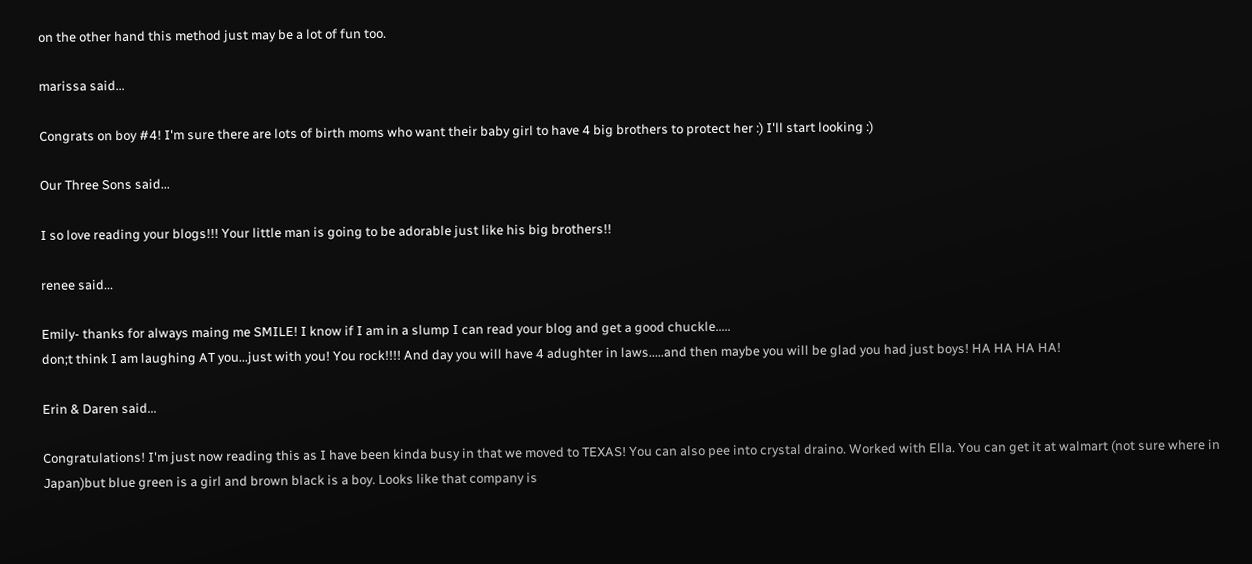on the other hand this method just may be a lot of fun too.

marissa said...

Congrats on boy #4! I'm sure there are lots of birth moms who want their baby girl to have 4 big brothers to protect her :) I'll start looking :)

Our Three Sons said...

I so love reading your blogs!!! Your little man is going to be adorable just like his big brothers!!

renee said...

Emily- thanks for always maing me SMILE! I know if I am in a slump I can read your blog and get a good chuckle.....
don;t think I am laughing AT you...just with you! You rock!!!! And day you will have 4 adughter in laws.....and then maybe you will be glad you had just boys! HA HA HA HA!

Erin & Daren said...

Congratulations! I'm just now reading this as I have been kinda busy in that we moved to TEXAS! You can also pee into crystal draino. Worked with Ella. You can get it at walmart (not sure where in Japan)but blue green is a girl and brown black is a boy. Looks like that company is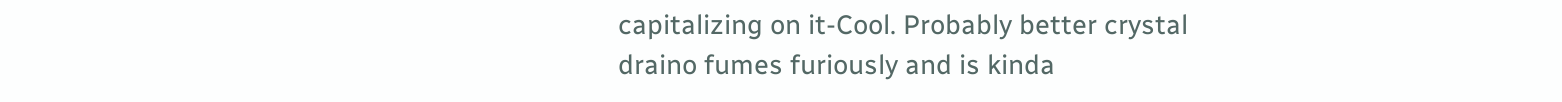capitalizing on it-Cool. Probably better crystal draino fumes furiously and is kinda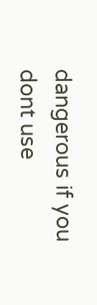dangerous if you dont use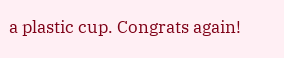a plastic cup. Congrats again!